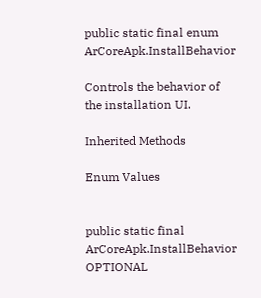public static final enum ArCoreApk.InstallBehavior

Controls the behavior of the installation UI.

Inherited Methods

Enum Values


public static final ArCoreApk.InstallBehavior OPTIONAL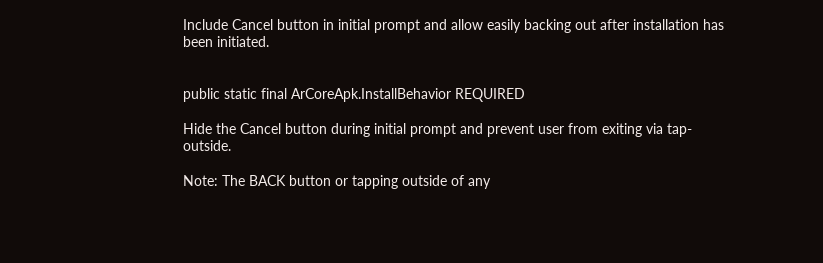Include Cancel button in initial prompt and allow easily backing out after installation has been initiated.


public static final ArCoreApk.InstallBehavior REQUIRED

Hide the Cancel button during initial prompt and prevent user from exiting via tap-outside.

Note: The BACK button or tapping outside of any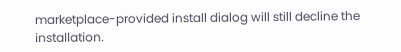marketplace-provided install dialog will still decline the installation.